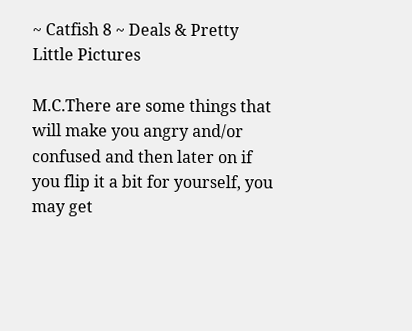~ Catfish 8 ~ Deals & Pretty Little Pictures

M.C.There are some things that will make you angry and/or confused and then later on if you flip it a bit for yourself, you may get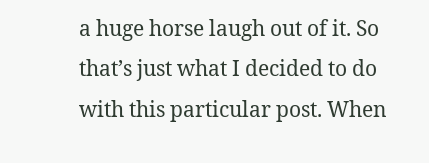a huge horse laugh out of it. So that’s just what I decided to do with this particular post. When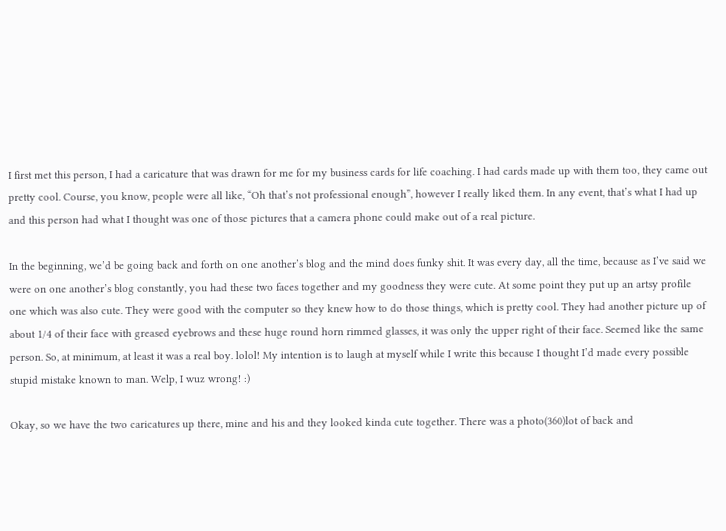I first met this person, I had a caricature that was drawn for me for my business cards for life coaching. I had cards made up with them too, they came out pretty cool. Course, you know, people were all like, “Oh that’s not professional enough”, however I really liked them. In any event, that’s what I had up and this person had what I thought was one of those pictures that a camera phone could make out of a real picture.

In the beginning, we’d be going back and forth on one another’s blog and the mind does funky shit. It was every day, all the time, because as I’ve said we were on one another’s blog constantly, you had these two faces together and my goodness they were cute. At some point they put up an artsy profile one which was also cute. They were good with the computer so they knew how to do those things, which is pretty cool. They had another picture up of about 1/4 of their face with greased eyebrows and these huge round horn rimmed glasses, it was only the upper right of their face. Seemed like the same person. So, at minimum, at least it was a real boy. lolol! My intention is to laugh at myself while I write this because I thought I’d made every possible stupid mistake known to man. Welp, I wuz wrong! :)

Okay, so we have the two caricatures up there, mine and his and they looked kinda cute together. There was a photo(360)lot of back and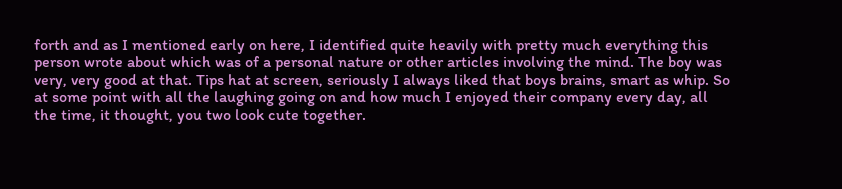forth and as I mentioned early on here, I identified quite heavily with pretty much everything this person wrote about which was of a personal nature or other articles involving the mind. The boy was very, very good at that. Tips hat at screen, seriously I always liked that boys brains, smart as whip. So at some point with all the laughing going on and how much I enjoyed their company every day, all the time, it thought, you two look cute together.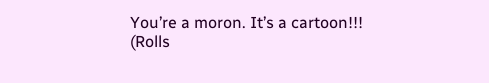You’re a moron. It’s a cartoon!!!
(Rolls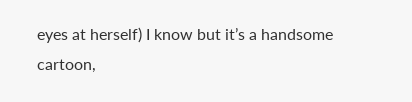eyes at herself) I know but it’s a handsome cartoon,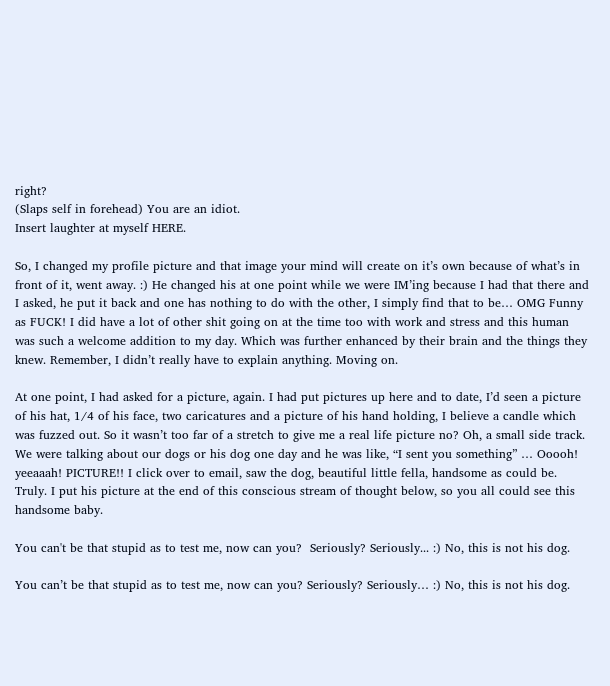right?
(Slaps self in forehead) You are an idiot.
Insert laughter at myself HERE.

So, I changed my profile picture and that image your mind will create on it’s own because of what’s in front of it, went away. :) He changed his at one point while we were IM’ing because I had that there and I asked, he put it back and one has nothing to do with the other, I simply find that to be… OMG Funny as FUCK! I did have a lot of other shit going on at the time too with work and stress and this human was such a welcome addition to my day. Which was further enhanced by their brain and the things they knew. Remember, I didn’t really have to explain anything. Moving on.

At one point, I had asked for a picture, again. I had put pictures up here and to date, I’d seen a picture of his hat, 1/4 of his face, two caricatures and a picture of his hand holding, I believe a candle which was fuzzed out. So it wasn’t too far of a stretch to give me a real life picture no? Oh, a small side track. We were talking about our dogs or his dog one day and he was like, “I sent you something” … Ooooh! yeeaaah! PICTURE!! I click over to email, saw the dog, beautiful little fella, handsome as could be. Truly. I put his picture at the end of this conscious stream of thought below, so you all could see this handsome baby.

You can't be that stupid as to test me, now can you?  Seriously? Seriously... :) No, this is not his dog.

You can’t be that stupid as to test me, now can you? Seriously? Seriously… :) No, this is not his dog.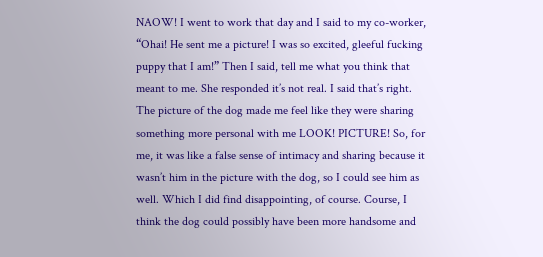NAOW! I went to work that day and I said to my co-worker, “Ohai! He sent me a picture! I was so excited, gleeful fucking puppy that I am!” Then I said, tell me what you think that meant to me. She responded it’s not real. I said that’s right. The picture of the dog made me feel like they were sharing something more personal with me LOOK! PICTURE! So, for me, it was like a false sense of intimacy and sharing because it wasn’t him in the picture with the dog, so I could see him as well. Which I did find disappointing, of course. Course, I think the dog could possibly have been more handsome and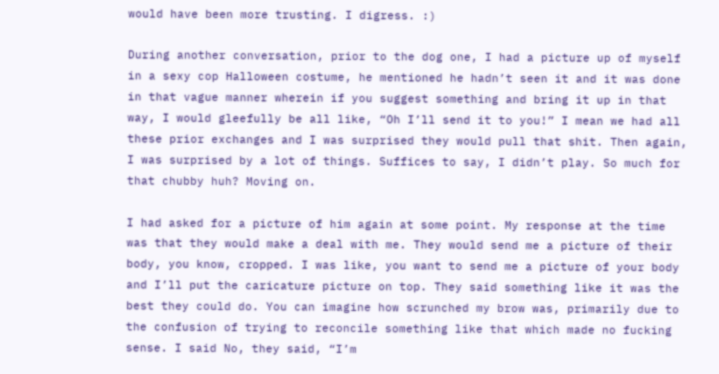would have been more trusting. I digress. :)

During another conversation, prior to the dog one, I had a picture up of myself in a sexy cop Halloween costume, he mentioned he hadn’t seen it and it was done in that vague manner wherein if you suggest something and bring it up in that way, I would gleefully be all like, “Oh I’ll send it to you!” I mean we had all these prior exchanges and I was surprised they would pull that shit. Then again, I was surprised by a lot of things. Suffices to say, I didn’t play. So much for that chubby huh? Moving on.

I had asked for a picture of him again at some point. My response at the time was that they would make a deal with me. They would send me a picture of their body, you know, cropped. I was like, you want to send me a picture of your body and I’ll put the caricature picture on top. They said something like it was the best they could do. You can imagine how scrunched my brow was, primarily due to the confusion of trying to reconcile something like that which made no fucking sense. I said No, they said, “I’m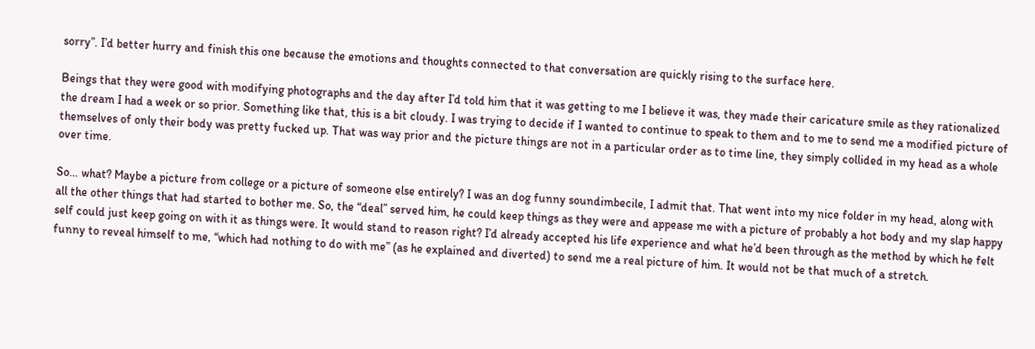sorry”. I’d better hurry and finish this one because the emotions and thoughts connected to that conversation are quickly rising to the surface here.

Beings that they were good with modifying photographs and the day after I’d told him that it was getting to me I believe it was, they made their caricature smile as they rationalized the dream I had a week or so prior. Something like that, this is a bit cloudy. I was trying to decide if I wanted to continue to speak to them and to me to send me a modified picture of themselves of only their body was pretty fucked up. That was way prior and the picture things are not in a particular order as to time line, they simply collided in my head as a whole over time.

So… what? Maybe a picture from college or a picture of someone else entirely? I was an dog funny soundimbecile, I admit that. That went into my nice folder in my head, along with all the other things that had started to bother me. So, the “deal” served him, he could keep things as they were and appease me with a picture of probably a hot body and my slap happy self could just keep going on with it as things were. It would stand to reason right? I’d already accepted his life experience and what he’d been through as the method by which he felt funny to reveal himself to me, “which had nothing to do with me” (as he explained and diverted) to send me a real picture of him. It would not be that much of a stretch.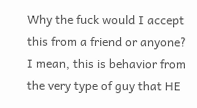Why the fuck would I accept this from a friend or anyone? I mean, this is behavior from the very type of guy that HE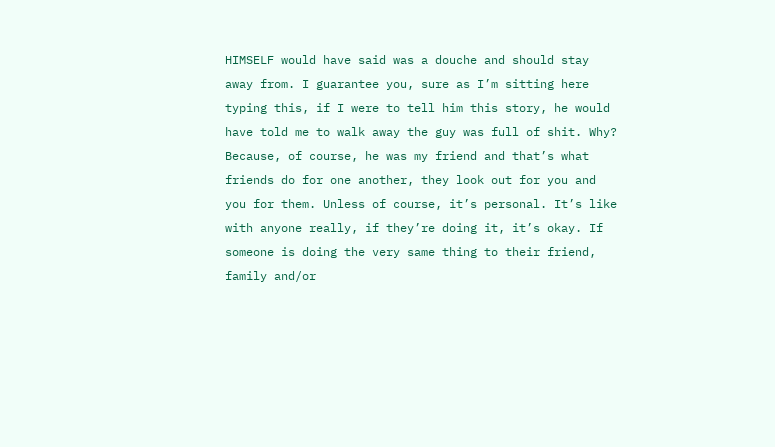HIMSELF would have said was a douche and should stay away from. I guarantee you, sure as I’m sitting here typing this, if I were to tell him this story, he would have told me to walk away the guy was full of shit. Why? Because, of course, he was my friend and that’s what friends do for one another, they look out for you and you for them. Unless of course, it’s personal. It’s like with anyone really, if they’re doing it, it’s okay. If someone is doing the very same thing to their friend, family and/or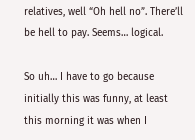relatives, well “Oh hell no”. There’ll be hell to pay. Seems… logical.

So uh… I have to go because initially this was funny, at least this morning it was when I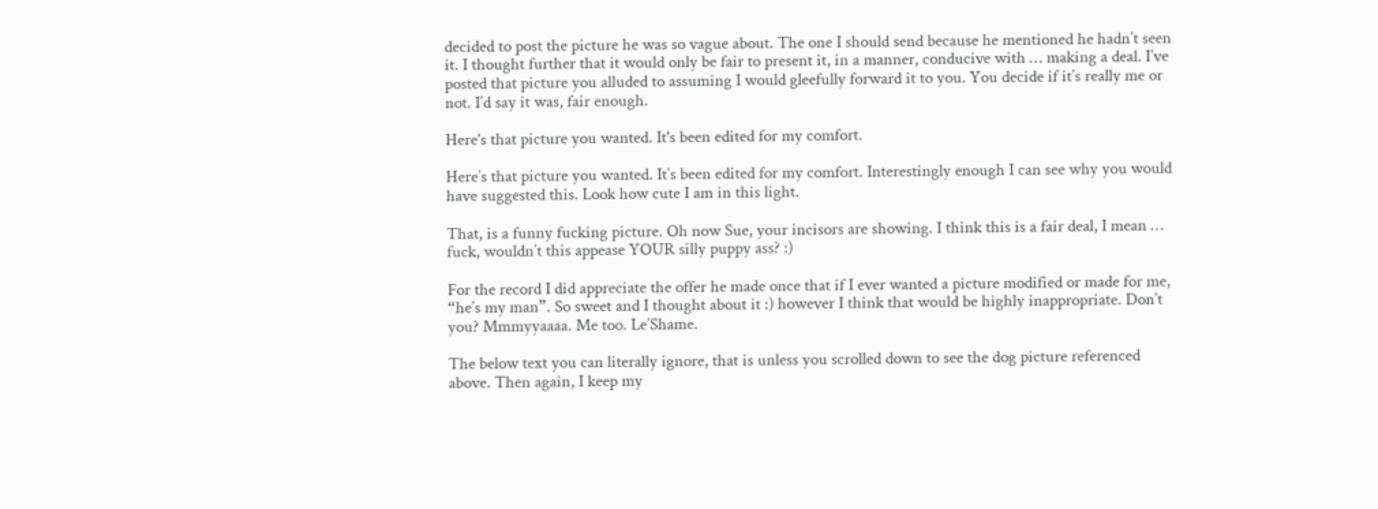decided to post the picture he was so vague about. The one I should send because he mentioned he hadn’t seen it. I thought further that it would only be fair to present it, in a manner, conducive with … making a deal. I’ve posted that picture you alluded to assuming I would gleefully forward it to you. You decide if it’s really me or not. I’d say it was, fair enough.

Here's that picture you wanted. It's been edited for my comfort.

Here’s that picture you wanted. It’s been edited for my comfort. Interestingly enough I can see why you would have suggested this. Look how cute I am in this light.

That, is a funny fucking picture. Oh now Sue, your incisors are showing. I think this is a fair deal, I mean … fuck, wouldn’t this appease YOUR silly puppy ass? :)

For the record I did appreciate the offer he made once that if I ever wanted a picture modified or made for me, “he’s my man”. So sweet and I thought about it :) however I think that would be highly inappropriate. Don’t you? Mmmyyaaaa. Me too. Le’Shame.

The below text you can literally ignore, that is unless you scrolled down to see the dog picture referenced above. Then again, I keep my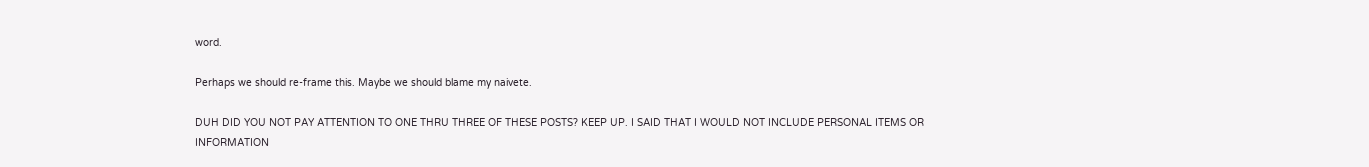word.

Perhaps we should re-frame this. Maybe we should blame my naivete.

DUH DID YOU NOT PAY ATTENTION TO ONE THRU THREE OF THESE POSTS? KEEP UP. I SAID THAT I WOULD NOT INCLUDE PERSONAL ITEMS OR INFORMATION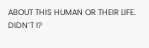ABOUT THIS HUMAN OR THEIR LIFE. DIDN’T I?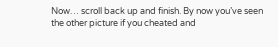Now… scroll back up and finish. By now you’ve seen the other picture if you cheated and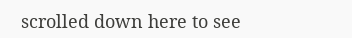scrolled down here to see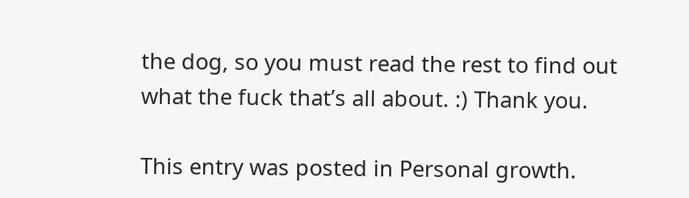the dog, so you must read the rest to find out what the fuck that’s all about. :) Thank you.

This entry was posted in Personal growth.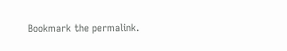Bookmark the permalink.